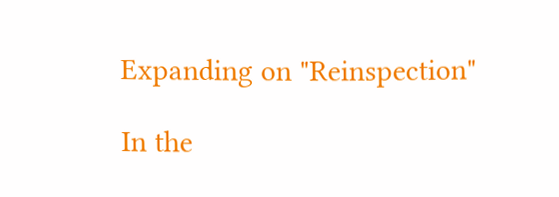Expanding on "Reinspection"

In the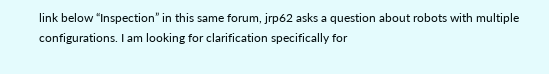link below “Inspection” in this same forum, jrp62 asks a question about robots with multiple configurations. I am looking for clarification specifically for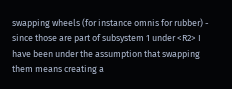swapping wheels (for instance omnis for rubber) - since those are part of subsystem 1 under <R2> I have been under the assumption that swapping them means creating a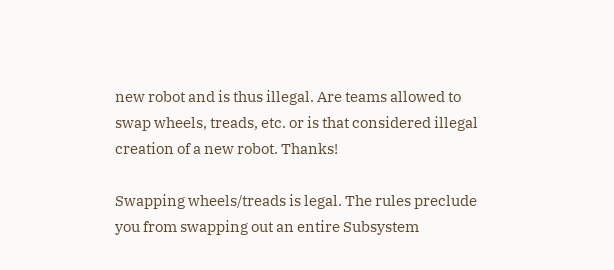new robot and is thus illegal. Are teams allowed to swap wheels, treads, etc. or is that considered illegal creation of a new robot. Thanks!

Swapping wheels/treads is legal. The rules preclude you from swapping out an entire Subsystem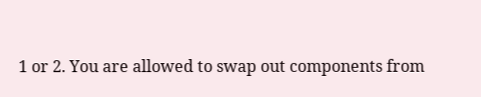1 or 2. You are allowed to swap out components from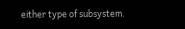either type of subsystem.